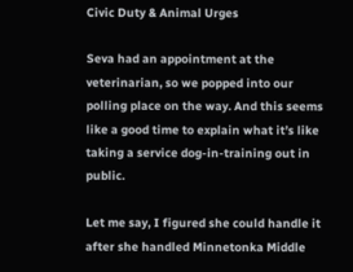Civic Duty & Animal Urges

Seva had an appointment at the veterinarian, so we popped into our polling place on the way. And this seems like a good time to explain what it’s like taking a service dog-in-training out in public.

Let me say, I figured she could handle it after she handled Minnetonka Middle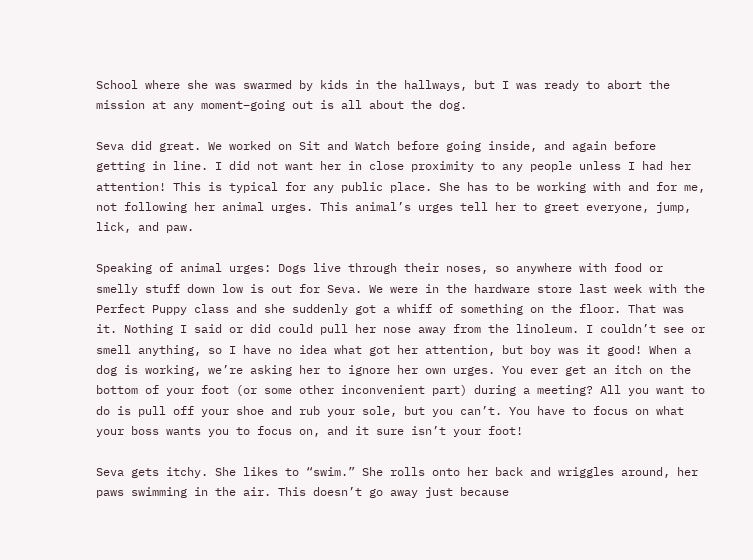School where she was swarmed by kids in the hallways, but I was ready to abort the mission at any moment–going out is all about the dog.

Seva did great. We worked on Sit and Watch before going inside, and again before getting in line. I did not want her in close proximity to any people unless I had her attention! This is typical for any public place. She has to be working with and for me, not following her animal urges. This animal’s urges tell her to greet everyone, jump, lick, and paw.

Speaking of animal urges: Dogs live through their noses, so anywhere with food or smelly stuff down low is out for Seva. We were in the hardware store last week with the Perfect Puppy class and she suddenly got a whiff of something on the floor. That was it. Nothing I said or did could pull her nose away from the linoleum. I couldn’t see or smell anything, so I have no idea what got her attention, but boy was it good! When a dog is working, we’re asking her to ignore her own urges. You ever get an itch on the bottom of your foot (or some other inconvenient part) during a meeting? All you want to do is pull off your shoe and rub your sole, but you can’t. You have to focus on what your boss wants you to focus on, and it sure isn’t your foot!

Seva gets itchy. She likes to “swim.” She rolls onto her back and wriggles around, her paws swimming in the air. This doesn’t go away just because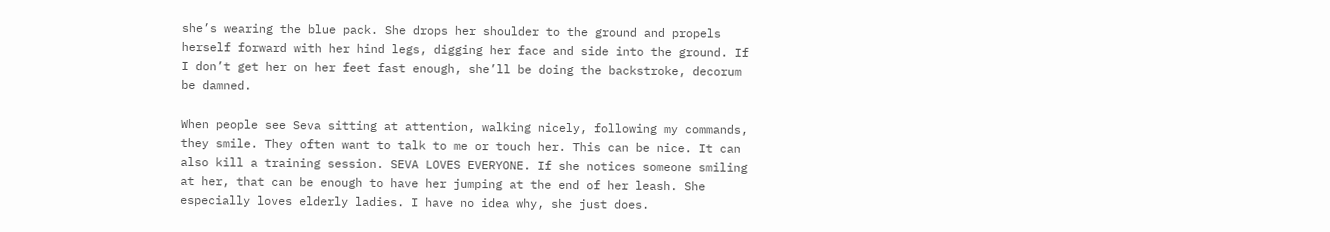she’s wearing the blue pack. She drops her shoulder to the ground and propels herself forward with her hind legs, digging her face and side into the ground. If I don’t get her on her feet fast enough, she’ll be doing the backstroke, decorum be damned.

When people see Seva sitting at attention, walking nicely, following my commands, they smile. They often want to talk to me or touch her. This can be nice. It can also kill a training session. SEVA LOVES EVERYONE. If she notices someone smiling at her, that can be enough to have her jumping at the end of her leash. She especially loves elderly ladies. I have no idea why, she just does.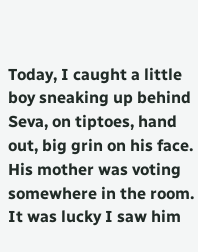Today, I caught a little boy sneaking up behind Seva, on tiptoes, hand out, big grin on his face. His mother was voting somewhere in the room. It was lucky I saw him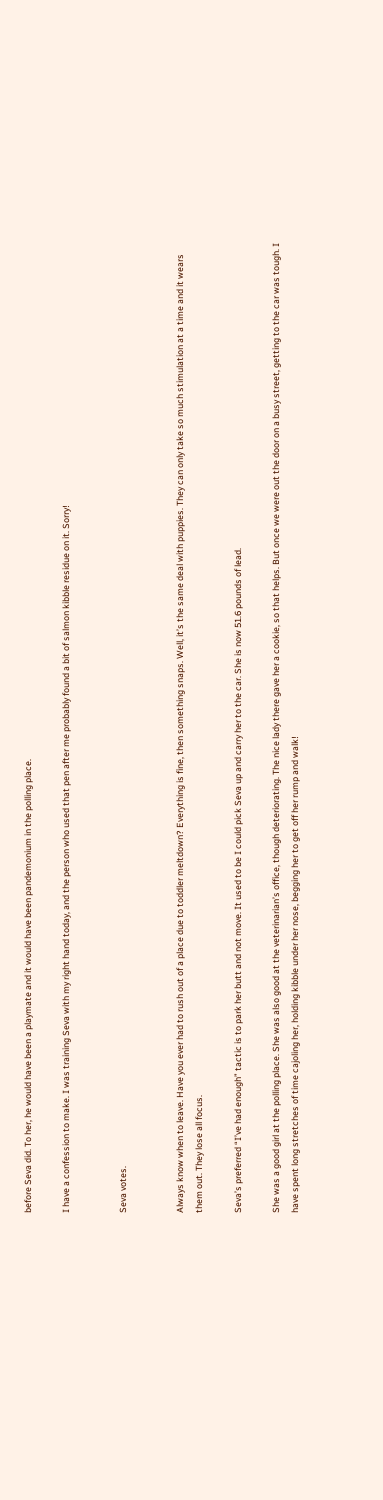before Seva did. To her, he would have been a playmate and it would have been pandemonium in the polling place.

I have a confession to make. I was training Seva with my right hand today, and the person who used that pen after me probably found a bit of salmon kibble residue on it. Sorry!


Seva votes.


Always know when to leave. Have you ever had to rush out of a place due to toddler meltdown? Everything is fine, then something snaps. Well, it’s the same deal with puppies. They can only take so much stimulation at a time and it wears them out. They lose all focus.

Seva’s preferred “I’ve had enough” tactic is to park her butt and not move. It used to be I could pick Seva up and carry her to the car. She is now 51.6 pounds of lead.

She was a good girl at the polling place. She was also good at the veterinarian’s office, though deteriorating. The nice lady there gave her a cookie, so that helps. But once we were out the door on a busy street, getting to the car was tough. I have spent long stretches of time cajoling her, holding kibble under her nose, begging her to get off her rump and walk!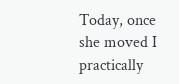Today, once she moved I practically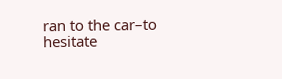ran to the car–to hesitate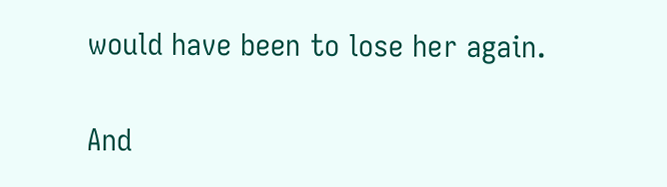would have been to lose her again.

And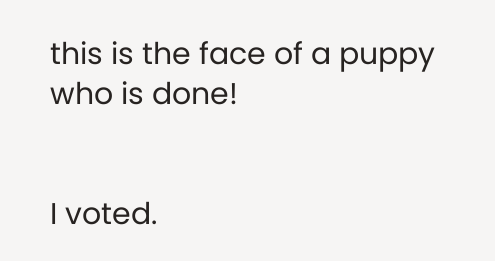this is the face of a puppy who is done!


I voted.